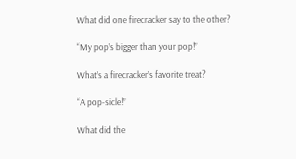What did one firecracker say to the other?

“My pop’s bigger than your pop!”

What’s a firecracker’s favorite treat?

“A pop-sicle!”

What did the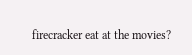firecracker eat at the movies?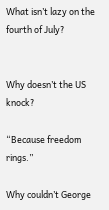What isn’t lazy on the fourth of July?


Why doesn’t the US knock?

“Because freedom rings.”

Why couldn’t George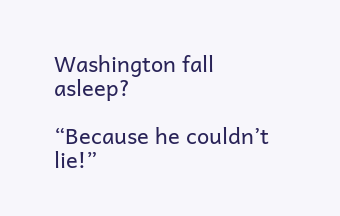Washington fall asleep?

“Because he couldn’t lie!”